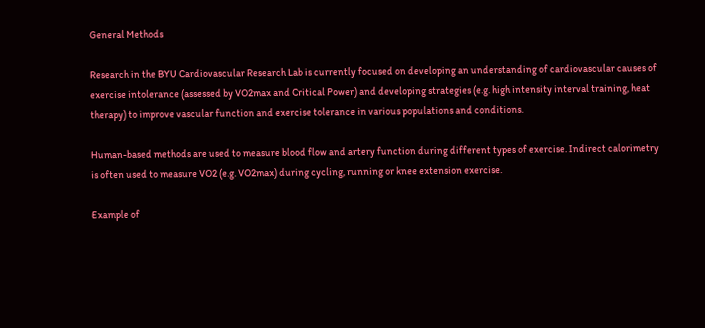General Methods

Research in the BYU Cardiovascular Research Lab is currently focused on developing an understanding of cardiovascular causes of exercise intolerance (assessed by VO2max and Critical Power) and developing strategies (e.g. high intensity interval training, heat therapy) to improve vascular function and exercise tolerance in various populations and conditions.

Human-based methods are used to measure blood flow and artery function during different types of exercise. Indirect calorimetry is often used to measure VO2 (e.g. VO2max) during cycling, running or knee extension exercise.

Example of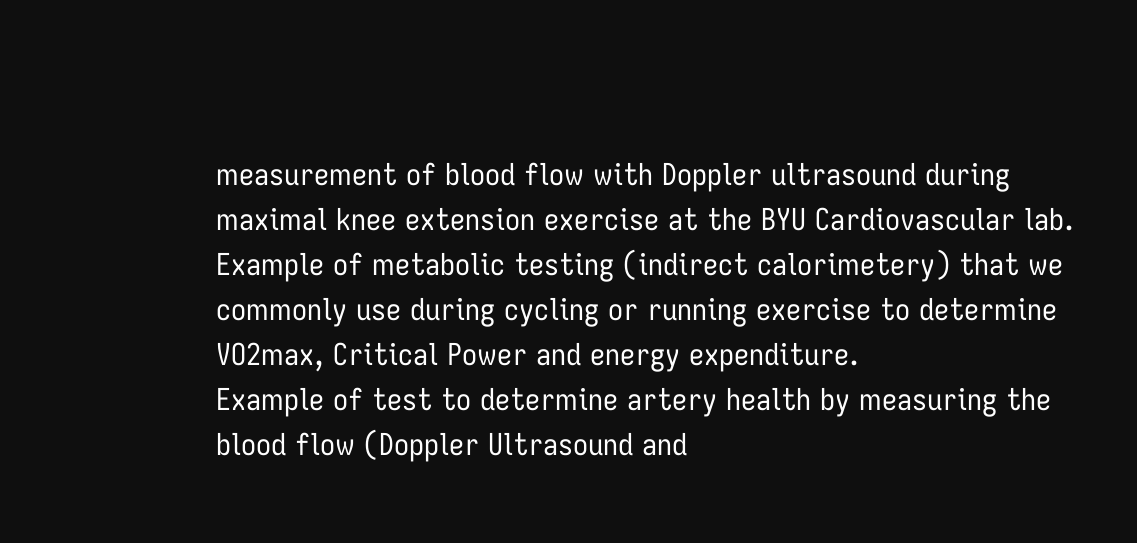measurement of blood flow with Doppler ultrasound during maximal knee extension exercise at the BYU Cardiovascular lab.
Example of metabolic testing (indirect calorimetery) that we commonly use during cycling or running exercise to determine VO2max, Critical Power and energy expenditure.
Example of test to determine artery health by measuring the blood flow (Doppler Ultrasound and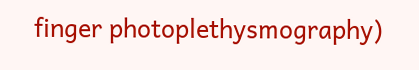finger photoplethysmography)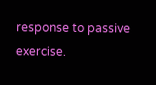response to passive exercise.